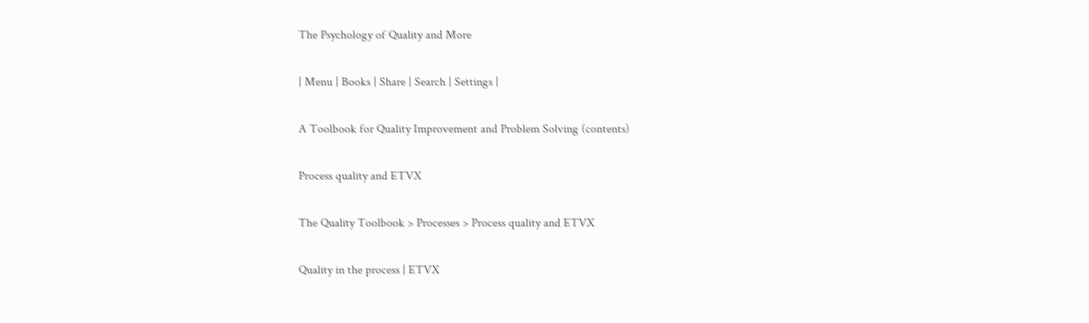The Psychology of Quality and More

| Menu | Books | Share | Search | Settings |

A Toolbook for Quality Improvement and Problem Solving (contents)

Process quality and ETVX

The Quality Toolbook > Processes > Process quality and ETVX

Quality in the process | ETVX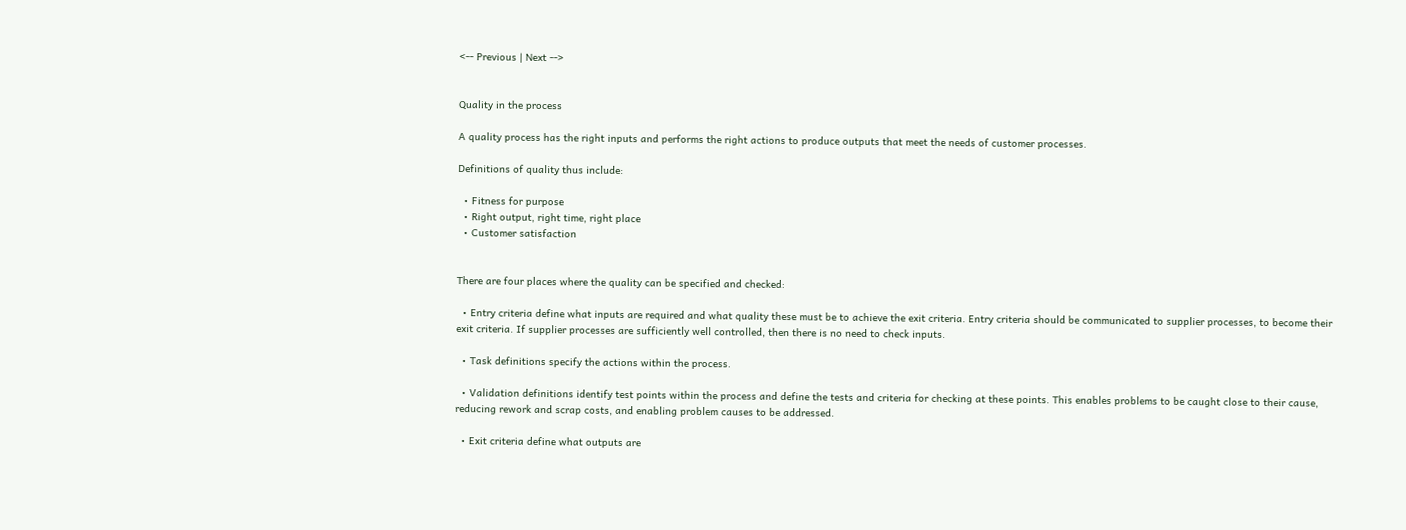<-- Previous | Next -->


Quality in the process

A quality process has the right inputs and performs the right actions to produce outputs that meet the needs of customer processes.

Definitions of quality thus include:

  • Fitness for purpose
  • Right output, right time, right place
  • Customer satisfaction


There are four places where the quality can be specified and checked:

  • Entry criteria define what inputs are required and what quality these must be to achieve the exit criteria. Entry criteria should be communicated to supplier processes, to become their exit criteria. If supplier processes are sufficiently well controlled, then there is no need to check inputs.

  • Task definitions specify the actions within the process.

  • Validation definitions identify test points within the process and define the tests and criteria for checking at these points. This enables problems to be caught close to their cause, reducing rework and scrap costs, and enabling problem causes to be addressed.

  • Exit criteria define what outputs are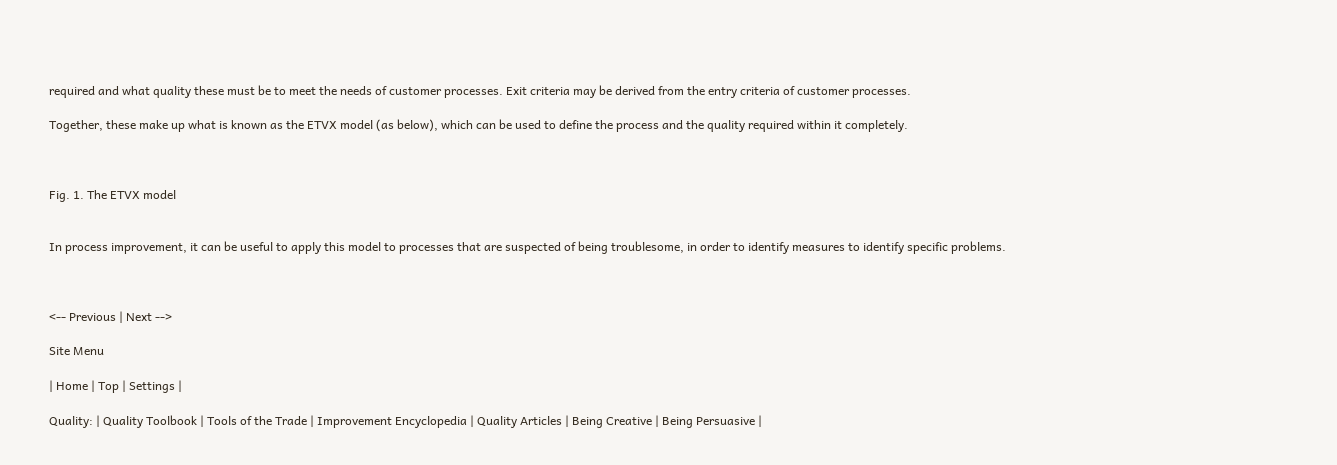required and what quality these must be to meet the needs of customer processes. Exit criteria may be derived from the entry criteria of customer processes.

Together, these make up what is known as the ETVX model (as below), which can be used to define the process and the quality required within it completely.



Fig. 1. The ETVX model


In process improvement, it can be useful to apply this model to processes that are suspected of being troublesome, in order to identify measures to identify specific problems.



<-- Previous | Next -->

Site Menu

| Home | Top | Settings |

Quality: | Quality Toolbook | Tools of the Trade | Improvement Encyclopedia | Quality Articles | Being Creative | Being Persuasive |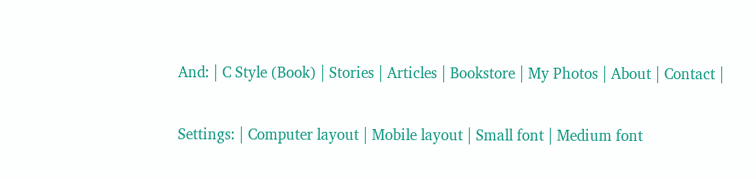And: | C Style (Book) | Stories | Articles | Bookstore | My Photos | About | Contact |

Settings: | Computer layout | Mobile layout | Small font | Medium font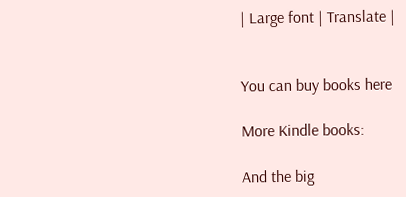| Large font | Translate |


You can buy books here

More Kindle books:

And the big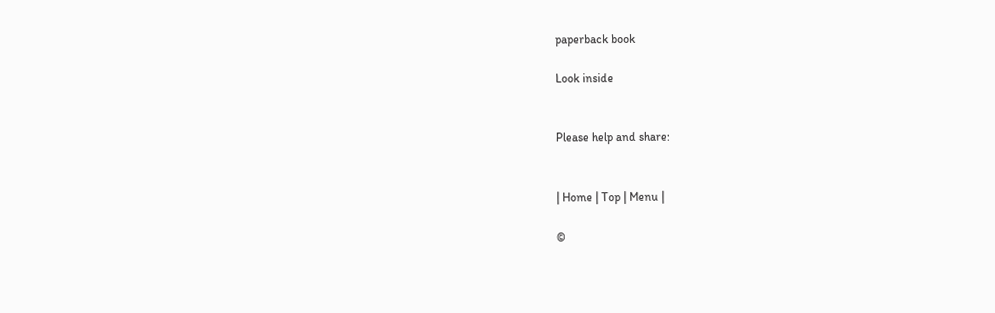paperback book

Look inside


Please help and share:


| Home | Top | Menu |

©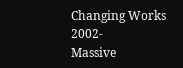Changing Works 2002-
Massive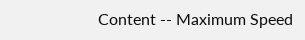Content -- Maximum Speed